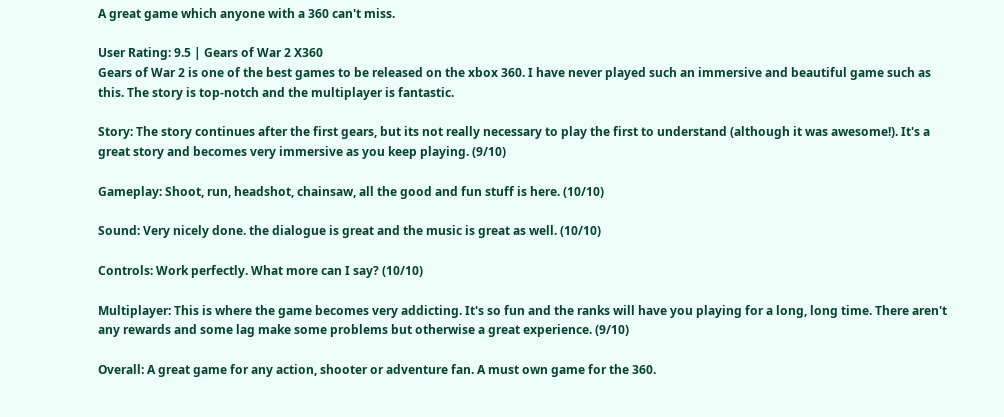A great game which anyone with a 360 can't miss.

User Rating: 9.5 | Gears of War 2 X360
Gears of War 2 is one of the best games to be released on the xbox 360. I have never played such an immersive and beautiful game such as this. The story is top-notch and the multiplayer is fantastic.

Story: The story continues after the first gears, but its not really necessary to play the first to understand (although it was awesome!). It's a great story and becomes very immersive as you keep playing. (9/10)

Gameplay: Shoot, run, headshot, chainsaw, all the good and fun stuff is here. (10/10)

Sound: Very nicely done. the dialogue is great and the music is great as well. (10/10)

Controls: Work perfectly. What more can I say? (10/10)

Multiplayer: This is where the game becomes very addicting. It's so fun and the ranks will have you playing for a long, long time. There aren't any rewards and some lag make some problems but otherwise a great experience. (9/10)

Overall: A great game for any action, shooter or adventure fan. A must own game for the 360.